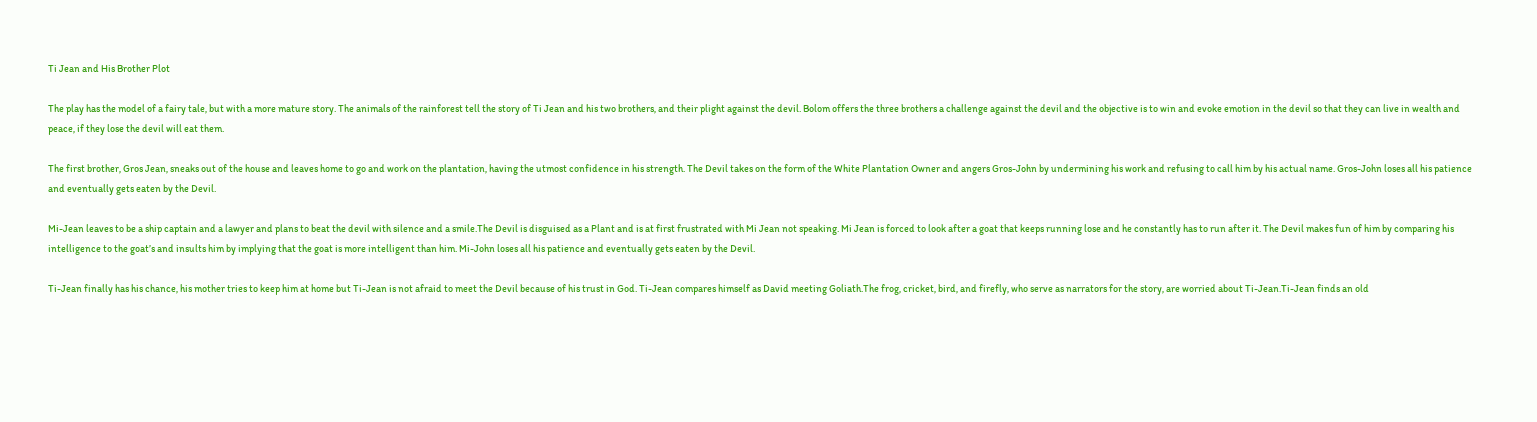Ti Jean and His Brother Plot

The play has the model of a fairy tale, but with a more mature story. The animals of the rainforest tell the story of Ti Jean and his two brothers, and their plight against the devil. Bolom offers the three brothers a challenge against the devil and the objective is to win and evoke emotion in the devil so that they can live in wealth and peace, if they lose the devil will eat them.

The first brother, Gros Jean, sneaks out of the house and leaves home to go and work on the plantation, having the utmost confidence in his strength. The Devil takes on the form of the White Plantation Owner and angers Gros-John by undermining his work and refusing to call him by his actual name. Gros-John loses all his patience and eventually gets eaten by the Devil.

Mi-Jean leaves to be a ship captain and a lawyer and plans to beat the devil with silence and a smile.The Devil is disguised as a Plant and is at first frustrated with Mi Jean not speaking. Mi Jean is forced to look after a goat that keeps running lose and he constantly has to run after it. The Devil makes fun of him by comparing his intelligence to the goat’s and insults him by implying that the goat is more intelligent than him. Mi-John loses all his patience and eventually gets eaten by the Devil.

Ti-Jean finally has his chance, his mother tries to keep him at home but Ti-Jean is not afraid to meet the Devil because of his trust in God. Ti-Jean compares himself as David meeting Goliath.The frog, cricket, bird, and firefly, who serve as narrators for the story, are worried about Ti-Jean.Ti-Jean finds an old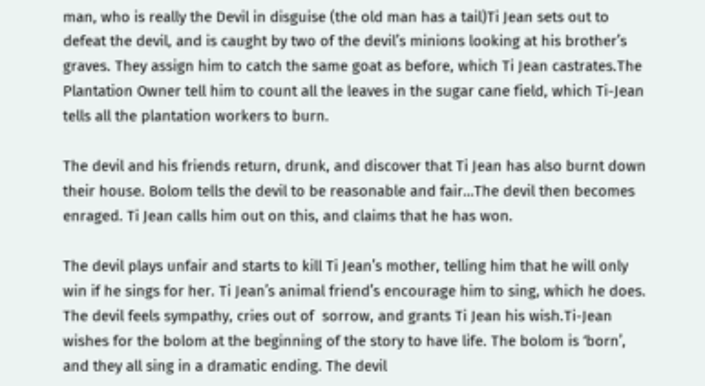man, who is really the Devil in disguise (the old man has a tail)Ti Jean sets out to defeat the devil, and is caught by two of the devil’s minions looking at his brother’s graves. They assign him to catch the same goat as before, which Ti Jean castrates.The Plantation Owner tell him to count all the leaves in the sugar cane field, which Ti-Jean tells all the plantation workers to burn.

The devil and his friends return, drunk, and discover that Ti Jean has also burnt down their house. Bolom tells the devil to be reasonable and fair…The devil then becomes enraged. Ti Jean calls him out on this, and claims that he has won.

The devil plays unfair and starts to kill Ti Jean’s mother, telling him that he will only win if he sings for her. Ti Jean’s animal friend’s encourage him to sing, which he does. The devil feels sympathy, cries out of  sorrow, and grants Ti Jean his wish.Ti-Jean wishes for the bolom at the beginning of the story to have life. The bolom is ‘born’, and they all sing in a dramatic ending. The devil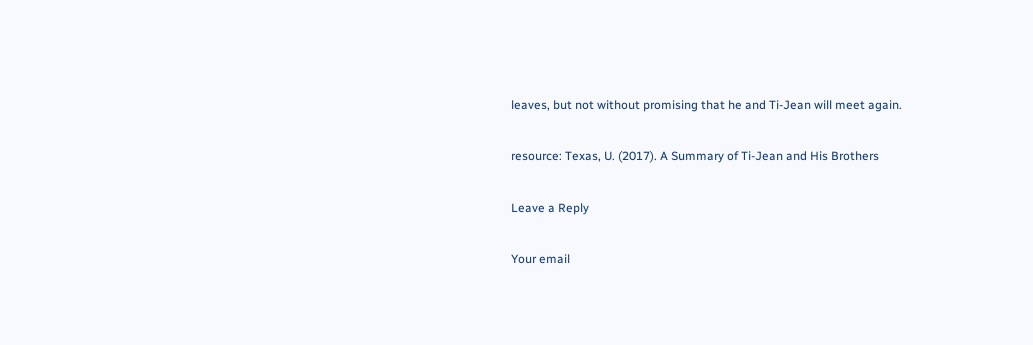leaves, but not without promising that he and Ti-Jean will meet again.

resource: Texas, U. (2017). A Summary of Ti-Jean and His Brothers

Leave a Reply

Your email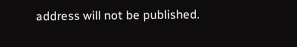address will not be published.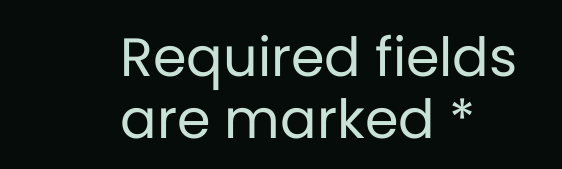Required fields are marked *